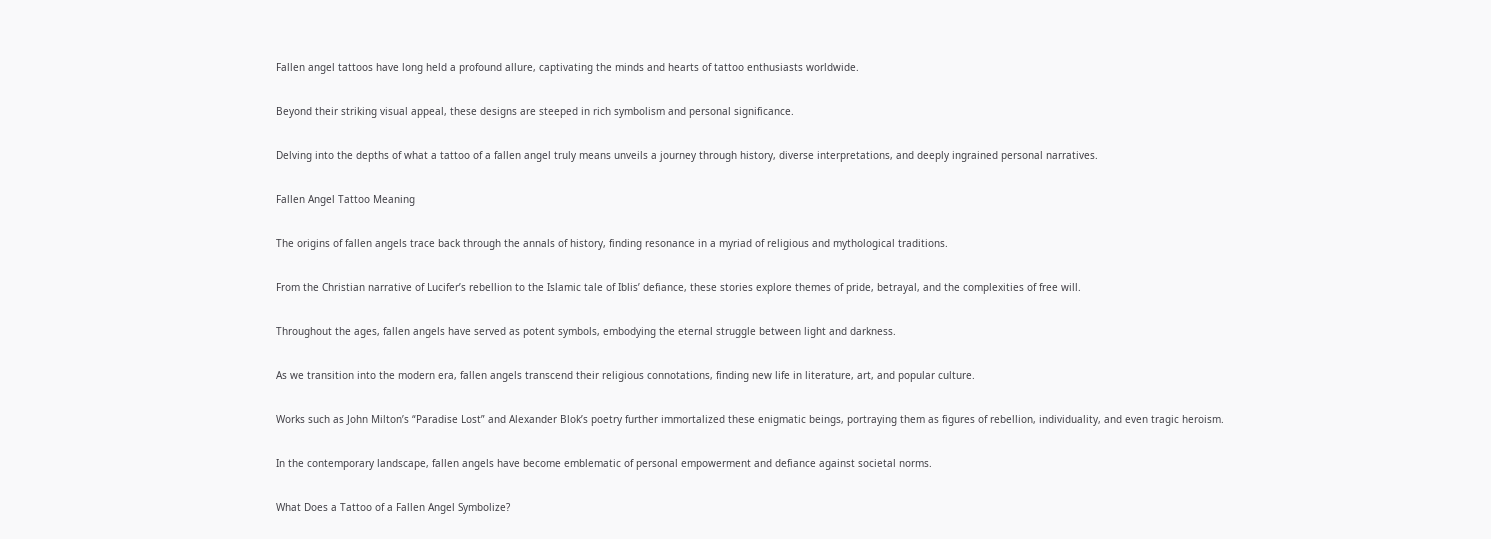Fallen angel tattoos have long held a profound allure, captivating the minds and hearts of tattoo enthusiasts worldwide.

Beyond their striking visual appeal, these designs are steeped in rich symbolism and personal significance.

Delving into the depths of what a tattoo of a fallen angel truly means unveils a journey through history, diverse interpretations, and deeply ingrained personal narratives.

Fallen Angel Tattoo Meaning

The origins of fallen angels trace back through the annals of history, finding resonance in a myriad of religious and mythological traditions.

From the Christian narrative of Lucifer’s rebellion to the Islamic tale of Iblis’ defiance, these stories explore themes of pride, betrayal, and the complexities of free will.

Throughout the ages, fallen angels have served as potent symbols, embodying the eternal struggle between light and darkness.

As we transition into the modern era, fallen angels transcend their religious connotations, finding new life in literature, art, and popular culture.

Works such as John Milton’s “Paradise Lost” and Alexander Blok’s poetry further immortalized these enigmatic beings, portraying them as figures of rebellion, individuality, and even tragic heroism.

In the contemporary landscape, fallen angels have become emblematic of personal empowerment and defiance against societal norms.

What Does a Tattoo of a Fallen Angel Symbolize?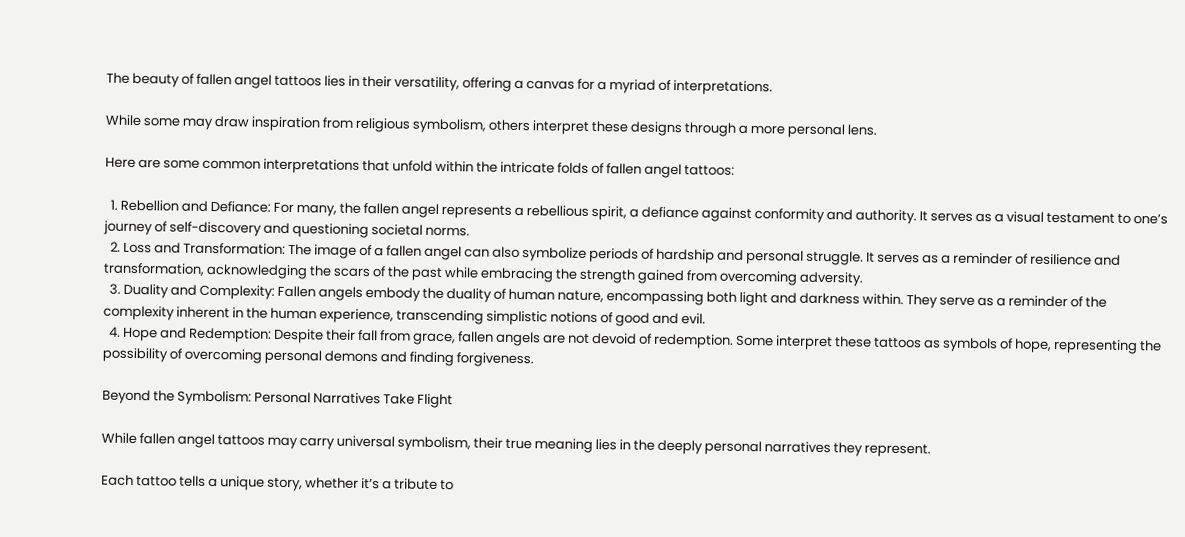The beauty of fallen angel tattoos lies in their versatility, offering a canvas for a myriad of interpretations.

While some may draw inspiration from religious symbolism, others interpret these designs through a more personal lens.

Here are some common interpretations that unfold within the intricate folds of fallen angel tattoos:

  1. Rebellion and Defiance: For many, the fallen angel represents a rebellious spirit, a defiance against conformity and authority. It serves as a visual testament to one’s journey of self-discovery and questioning societal norms.
  2. Loss and Transformation: The image of a fallen angel can also symbolize periods of hardship and personal struggle. It serves as a reminder of resilience and transformation, acknowledging the scars of the past while embracing the strength gained from overcoming adversity.
  3. Duality and Complexity: Fallen angels embody the duality of human nature, encompassing both light and darkness within. They serve as a reminder of the complexity inherent in the human experience, transcending simplistic notions of good and evil.
  4. Hope and Redemption: Despite their fall from grace, fallen angels are not devoid of redemption. Some interpret these tattoos as symbols of hope, representing the possibility of overcoming personal demons and finding forgiveness.

Beyond the Symbolism: Personal Narratives Take Flight

While fallen angel tattoos may carry universal symbolism, their true meaning lies in the deeply personal narratives they represent.

Each tattoo tells a unique story, whether it’s a tribute to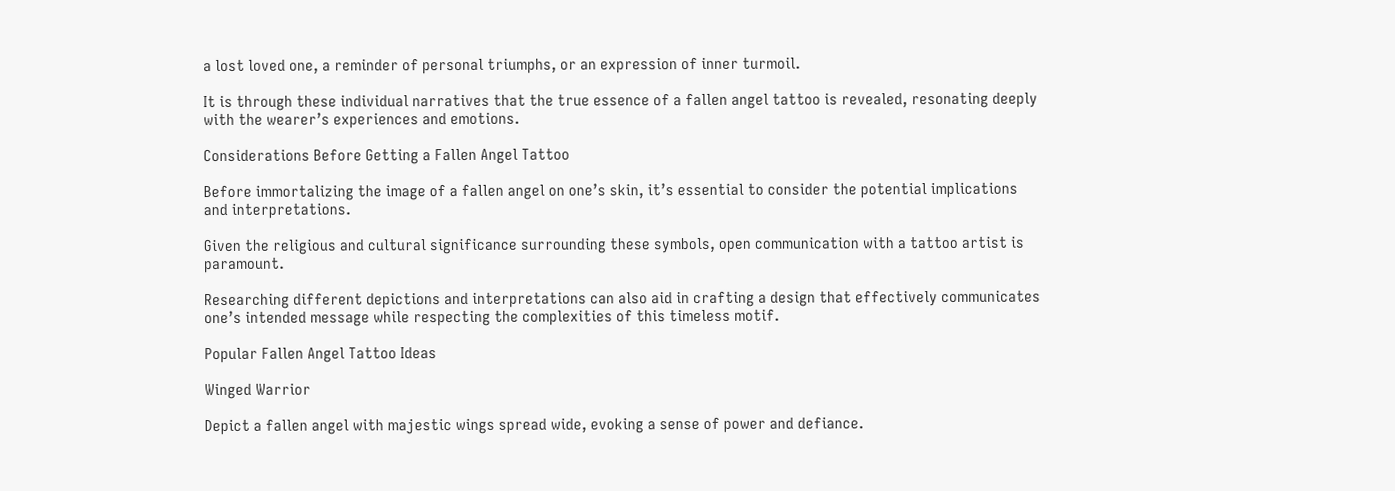a lost loved one, a reminder of personal triumphs, or an expression of inner turmoil.

It is through these individual narratives that the true essence of a fallen angel tattoo is revealed, resonating deeply with the wearer’s experiences and emotions.

Considerations Before Getting a Fallen Angel Tattoo

Before immortalizing the image of a fallen angel on one’s skin, it’s essential to consider the potential implications and interpretations.

Given the religious and cultural significance surrounding these symbols, open communication with a tattoo artist is paramount.

Researching different depictions and interpretations can also aid in crafting a design that effectively communicates one’s intended message while respecting the complexities of this timeless motif.

Popular Fallen Angel Tattoo Ideas

Winged Warrior

Depict a fallen angel with majestic wings spread wide, evoking a sense of power and defiance.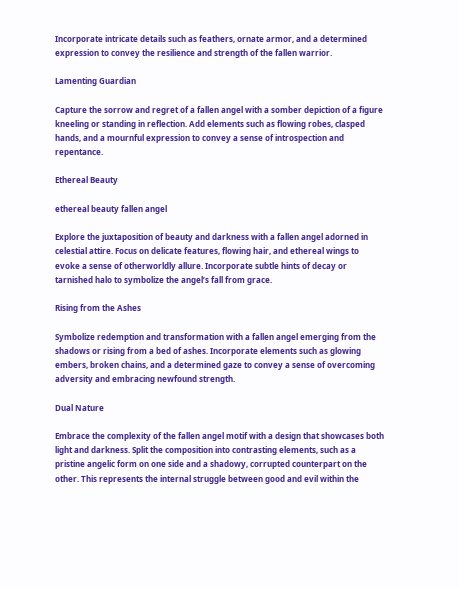Incorporate intricate details such as feathers, ornate armor, and a determined expression to convey the resilience and strength of the fallen warrior.

Lamenting Guardian

Capture the sorrow and regret of a fallen angel with a somber depiction of a figure kneeling or standing in reflection. Add elements such as flowing robes, clasped hands, and a mournful expression to convey a sense of introspection and repentance.

Ethereal Beauty

ethereal beauty fallen angel

Explore the juxtaposition of beauty and darkness with a fallen angel adorned in celestial attire. Focus on delicate features, flowing hair, and ethereal wings to evoke a sense of otherworldly allure. Incorporate subtle hints of decay or tarnished halo to symbolize the angel’s fall from grace.

Rising from the Ashes

Symbolize redemption and transformation with a fallen angel emerging from the shadows or rising from a bed of ashes. Incorporate elements such as glowing embers, broken chains, and a determined gaze to convey a sense of overcoming adversity and embracing newfound strength.

Dual Nature

Embrace the complexity of the fallen angel motif with a design that showcases both light and darkness. Split the composition into contrasting elements, such as a pristine angelic form on one side and a shadowy, corrupted counterpart on the other. This represents the internal struggle between good and evil within the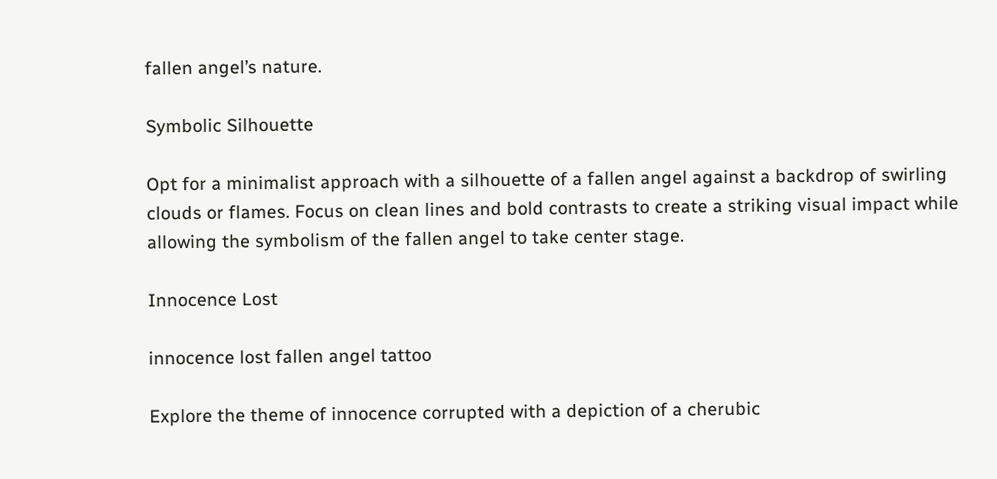fallen angel’s nature.

Symbolic Silhouette

Opt for a minimalist approach with a silhouette of a fallen angel against a backdrop of swirling clouds or flames. Focus on clean lines and bold contrasts to create a striking visual impact while allowing the symbolism of the fallen angel to take center stage.

Innocence Lost

innocence lost fallen angel tattoo

Explore the theme of innocence corrupted with a depiction of a cherubic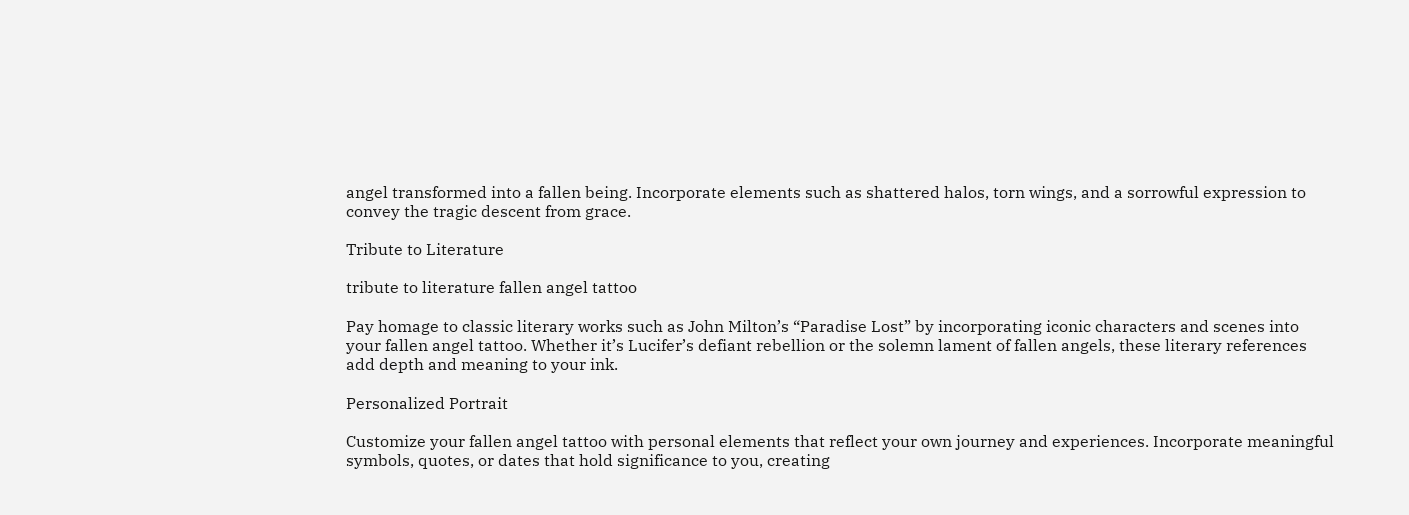angel transformed into a fallen being. Incorporate elements such as shattered halos, torn wings, and a sorrowful expression to convey the tragic descent from grace.

Tribute to Literature

tribute to literature fallen angel tattoo

Pay homage to classic literary works such as John Milton’s “Paradise Lost” by incorporating iconic characters and scenes into your fallen angel tattoo. Whether it’s Lucifer’s defiant rebellion or the solemn lament of fallen angels, these literary references add depth and meaning to your ink.

Personalized Portrait

Customize your fallen angel tattoo with personal elements that reflect your own journey and experiences. Incorporate meaningful symbols, quotes, or dates that hold significance to you, creating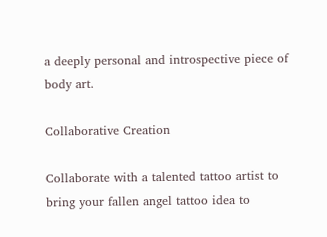a deeply personal and introspective piece of body art.

Collaborative Creation

Collaborate with a talented tattoo artist to bring your fallen angel tattoo idea to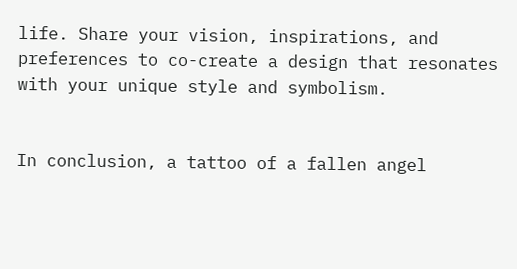life. Share your vision, inspirations, and preferences to co-create a design that resonates with your unique style and symbolism.


In conclusion, a tattoo of a fallen angel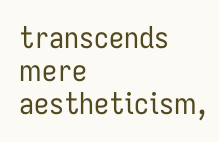transcends mere aestheticism,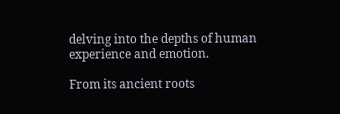delving into the depths of human experience and emotion.

From its ancient roots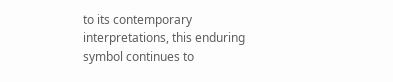to its contemporary interpretations, this enduring symbol continues to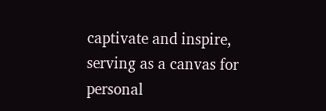captivate and inspire, serving as a canvas for personal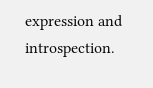expression and introspection.